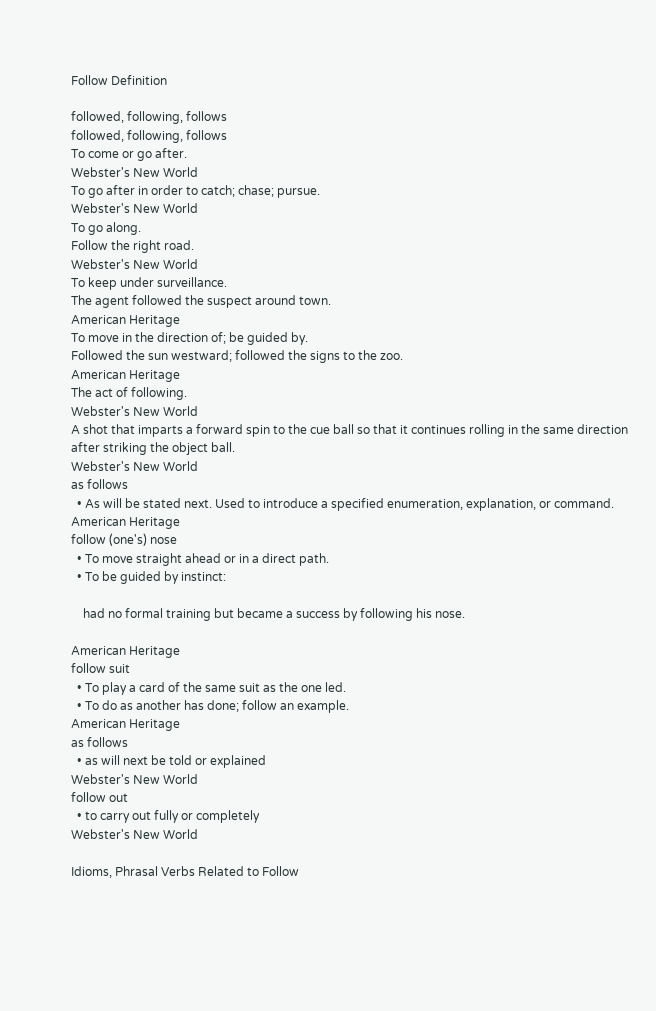Follow Definition

followed, following, follows
followed, following, follows
To come or go after.
Webster's New World
To go after in order to catch; chase; pursue.
Webster's New World
To go along.
Follow the right road.
Webster's New World
To keep under surveillance.
The agent followed the suspect around town.
American Heritage
To move in the direction of; be guided by.
Followed the sun westward; followed the signs to the zoo.
American Heritage
The act of following.
Webster's New World
A shot that imparts a forward spin to the cue ball so that it continues rolling in the same direction after striking the object ball.
Webster's New World
as follows
  • As will be stated next. Used to introduce a specified enumeration, explanation, or command.
American Heritage
follow (one's) nose
  • To move straight ahead or in a direct path.
  • To be guided by instinct:

    had no formal training but became a success by following his nose.

American Heritage
follow suit
  • To play a card of the same suit as the one led.
  • To do as another has done; follow an example.
American Heritage
as follows
  • as will next be told or explained
Webster's New World
follow out
  • to carry out fully or completely
Webster's New World

Idioms, Phrasal Verbs Related to Follow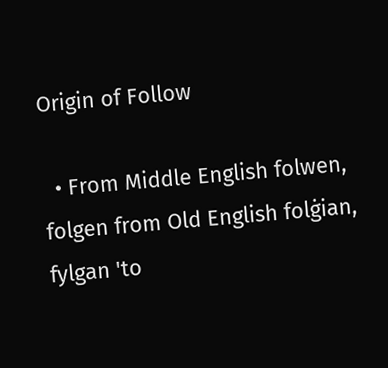Origin of Follow

  • From Middle English folwen, folgen from Old English folġian, fylgan 'to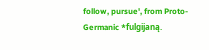follow, pursue', from Proto-Germanic *fulgijaną.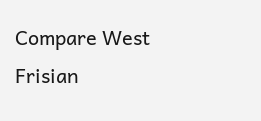Compare West Frisian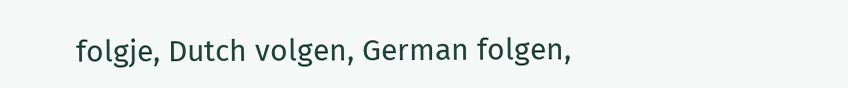folgje, Dutch volgen, German folgen,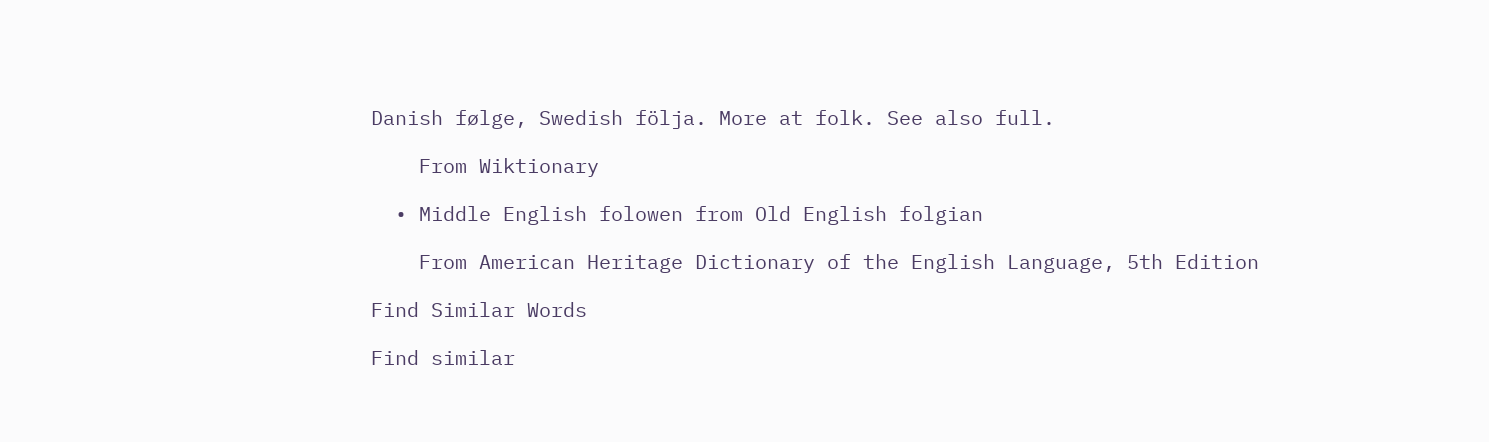Danish følge, Swedish följa. More at folk. See also full.

    From Wiktionary

  • Middle English folowen from Old English folgian

    From American Heritage Dictionary of the English Language, 5th Edition

Find Similar Words

Find similar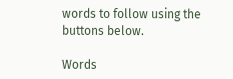words to follow using the buttons below.

Words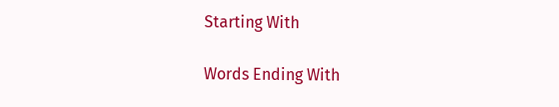Starting With

Words Ending With